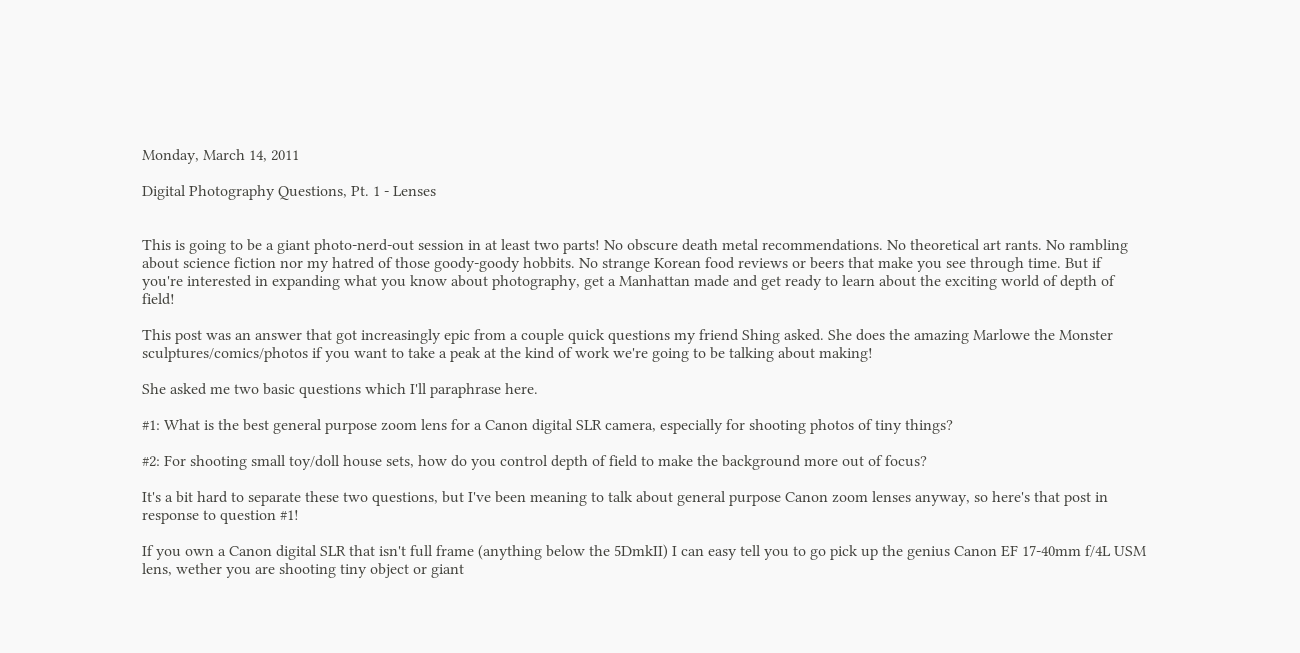Monday, March 14, 2011

Digital Photography Questions, Pt. 1 - Lenses


This is going to be a giant photo-nerd-out session in at least two parts! No obscure death metal recommendations. No theoretical art rants. No rambling about science fiction nor my hatred of those goody-goody hobbits. No strange Korean food reviews or beers that make you see through time. But if  you're interested in expanding what you know about photography, get a Manhattan made and get ready to learn about the exciting world of depth of field!

This post was an answer that got increasingly epic from a couple quick questions my friend Shing asked. She does the amazing Marlowe the Monster sculptures/comics/photos if you want to take a peak at the kind of work we're going to be talking about making!

She asked me two basic questions which I'll paraphrase here.

#1: What is the best general purpose zoom lens for a Canon digital SLR camera, especially for shooting photos of tiny things?

#2: For shooting small toy/doll house sets, how do you control depth of field to make the background more out of focus?

It's a bit hard to separate these two questions, but I've been meaning to talk about general purpose Canon zoom lenses anyway, so here's that post in response to question #1!

If you own a Canon digital SLR that isn't full frame (anything below the 5DmkII) I can easy tell you to go pick up the genius Canon EF 17-40mm f/4L USM lens, wether you are shooting tiny object or giant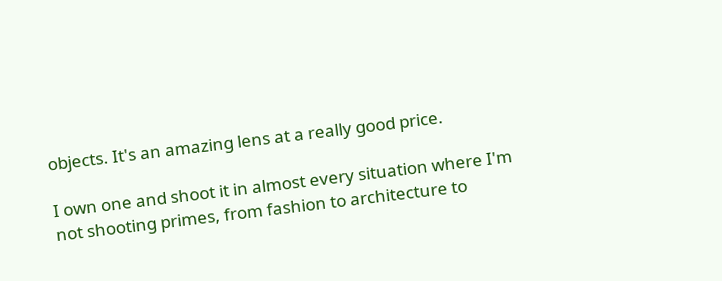objects. It's an amazing lens at a really good price.

I own one and shoot it in almost every situation where I'm not shooting primes, from fashion to architecture to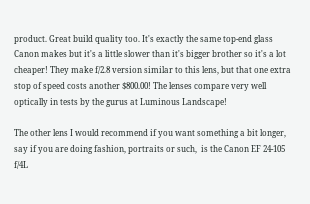product. Great build quality too. It's exactly the same top-end glass Canon makes but it's a little slower than it's bigger brother so it's a lot cheaper! They make f/2.8 version similar to this lens, but that one extra stop of speed costs another $800.00! The lenses compare very well optically in tests by the gurus at Luminous Landscape!

The other lens I would recommend if you want something a bit longer, say if you are doing fashion, portraits or such,  is the Canon EF 24-105 f/4L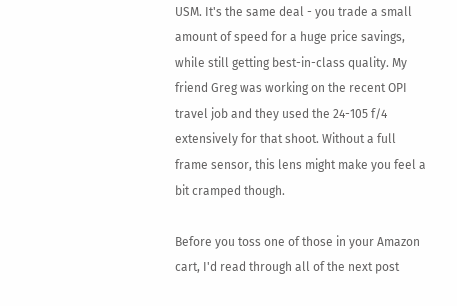USM. It's the same deal - you trade a small amount of speed for a huge price savings, while still getting best-in-class quality. My friend Greg was working on the recent OPI travel job and they used the 24-105 f/4 extensively for that shoot. Without a full frame sensor, this lens might make you feel a bit cramped though.

Before you toss one of those in your Amazon cart, I'd read through all of the next post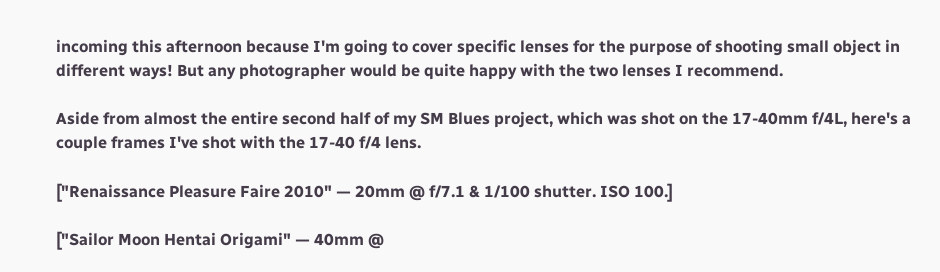incoming this afternoon because I'm going to cover specific lenses for the purpose of shooting small object in different ways! But any photographer would be quite happy with the two lenses I recommend.

Aside from almost the entire second half of my SM Blues project, which was shot on the 17-40mm f/4L, here's a couple frames I've shot with the 17-40 f/4 lens.

["Renaissance Pleasure Faire 2010" — 20mm @ f/7.1 & 1/100 shutter. ISO 100.]

["Sailor Moon Hentai Origami" — 40mm @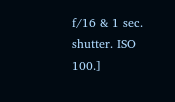f/16 & 1 sec. shutter. ISO 100.]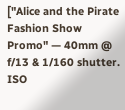["Alice and the Pirate Fashion Show Promo" — 40mm @ f/13 & 1/160 shutter. ISO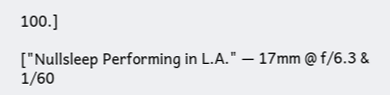100.]

["Nullsleep Performing in L.A." — 17mm @ f/6.3 & 1/60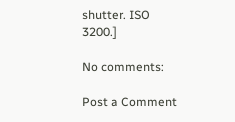shutter. ISO 3200.]

No comments:

Post a Comment